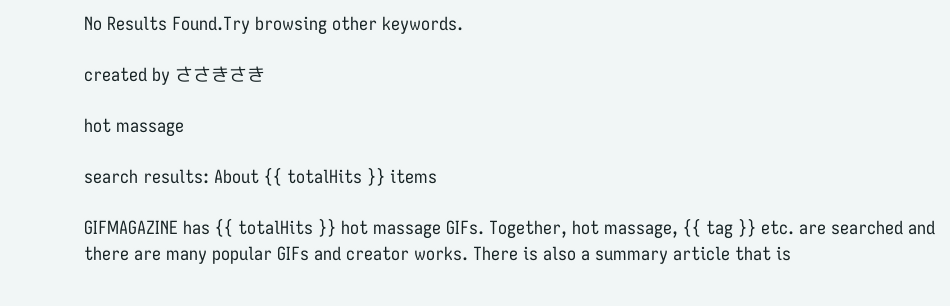No Results Found.Try browsing other keywords.

created by ささきさき

hot massage

search results: About {{ totalHits }} items

GIFMAGAZINE has {{ totalHits }} hot massage GIFs. Together, hot massage, {{ tag }} etc. are searched and there are many popular GIFs and creator works. There is also a summary article that is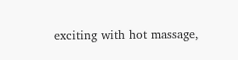exciting with hot massage,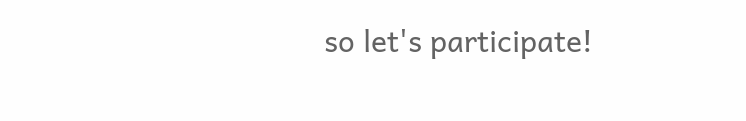so let's participate!